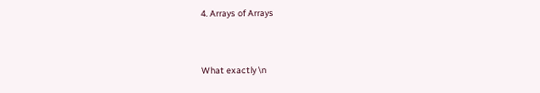4. Arrays of Arrays


What exactly \n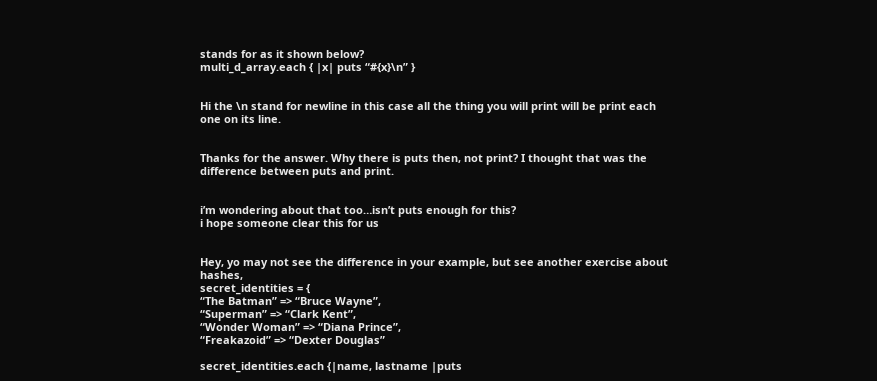stands for as it shown below?
multi_d_array.each { |x| puts “#{x}\n” }


Hi the \n stand for newline in this case all the thing you will print will be print each one on its line.


Thanks for the answer. Why there is puts then, not print? I thought that was the difference between puts and print.


i’m wondering about that too…isn’t puts enough for this?
i hope someone clear this for us


Hey, yo may not see the difference in your example, but see another exercise about hashes,
secret_identities = {
“The Batman” => “Bruce Wayne”,
“Superman” => “Clark Kent”,
“Wonder Woman” => “Diana Prince”,
“Freakazoid” => “Dexter Douglas”

secret_identities.each {|name, lastname |puts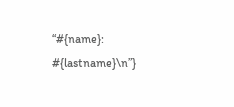“#{name}: #{lastname}\n”}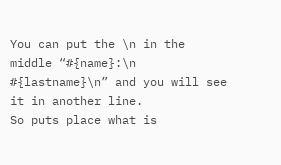You can put the \n in the middle “#{name}:\n #{lastname}\n” and you will see it in another line.
So puts place what is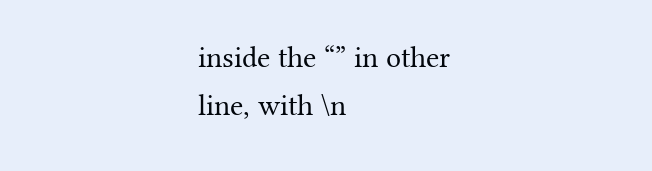inside the “” in other line, with \n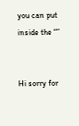you can put inside the “”


Hi sorry for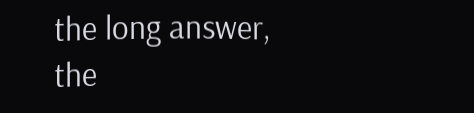the long answer, the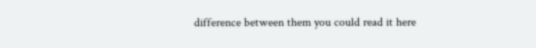difference between them you could read it here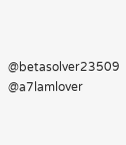@betasolver23509 @a7lamlover